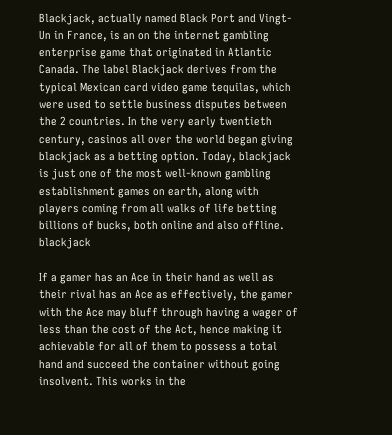Blackjack, actually named Black Port and Vingt-Un in France, is an on the internet gambling enterprise game that originated in Atlantic Canada. The label Blackjack derives from the typical Mexican card video game tequilas, which were used to settle business disputes between the 2 countries. In the very early twentieth century, casinos all over the world began giving blackjack as a betting option. Today, blackjack is just one of the most well-known gambling establishment games on earth, along with players coming from all walks of life betting billions of bucks, both online and also offline. blackjack

If a gamer has an Ace in their hand as well as their rival has an Ace as effectively, the gamer with the Ace may bluff through having a wager of less than the cost of the Act, hence making it achievable for all of them to possess a total hand and succeed the container without going insolvent. This works in the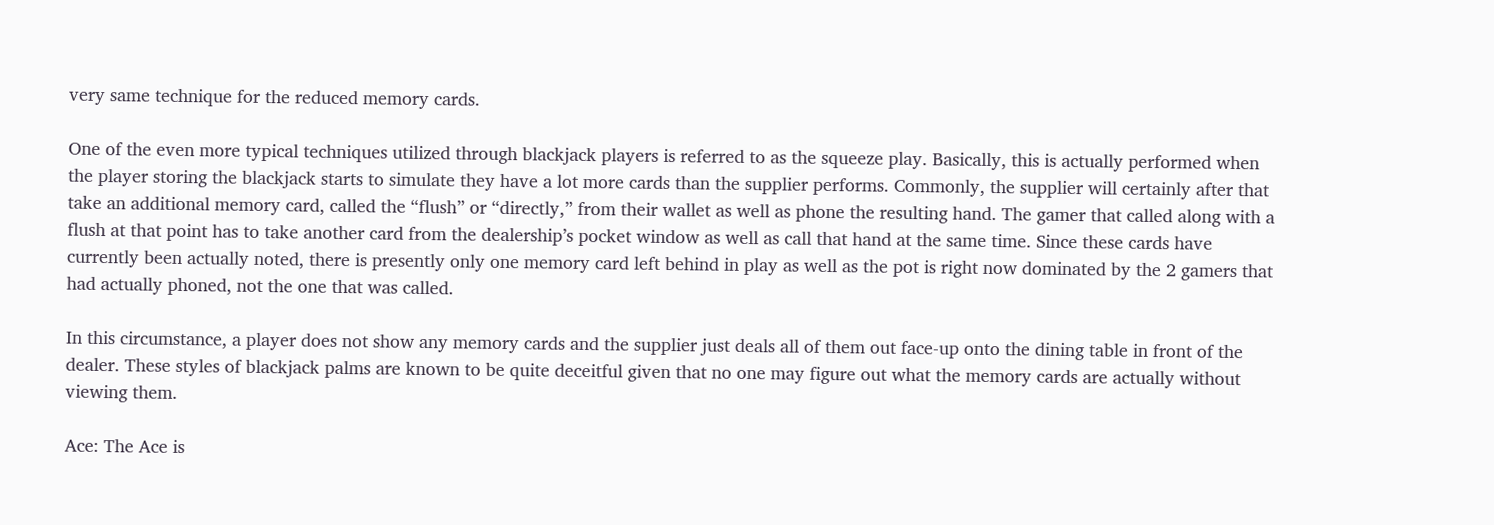very same technique for the reduced memory cards.

One of the even more typical techniques utilized through blackjack players is referred to as the squeeze play. Basically, this is actually performed when the player storing the blackjack starts to simulate they have a lot more cards than the supplier performs. Commonly, the supplier will certainly after that take an additional memory card, called the “flush” or “directly,” from their wallet as well as phone the resulting hand. The gamer that called along with a flush at that point has to take another card from the dealership’s pocket window as well as call that hand at the same time. Since these cards have currently been actually noted, there is presently only one memory card left behind in play as well as the pot is right now dominated by the 2 gamers that had actually phoned, not the one that was called.

In this circumstance, a player does not show any memory cards and the supplier just deals all of them out face-up onto the dining table in front of the dealer. These styles of blackjack palms are known to be quite deceitful given that no one may figure out what the memory cards are actually without viewing them.

Ace: The Ace is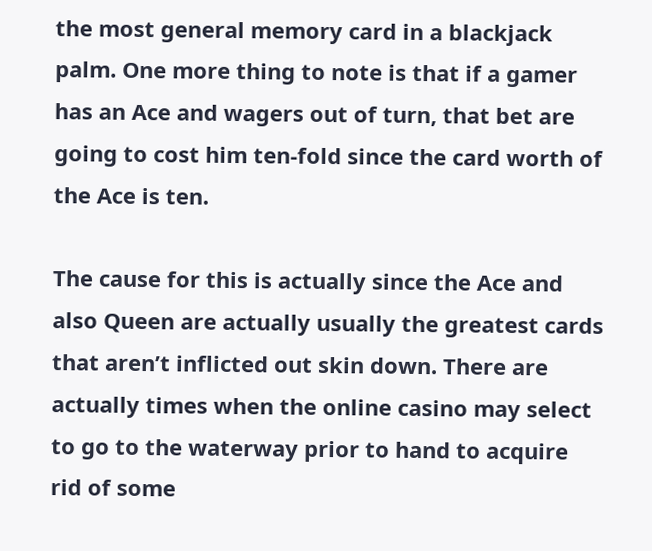the most general memory card in a blackjack palm. One more thing to note is that if a gamer has an Ace and wagers out of turn, that bet are going to cost him ten-fold since the card worth of the Ace is ten.

The cause for this is actually since the Ace and also Queen are actually usually the greatest cards that aren’t inflicted out skin down. There are actually times when the online casino may select to go to the waterway prior to hand to acquire rid of some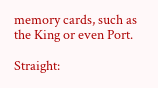memory cards, such as the King or even Port.

Straight: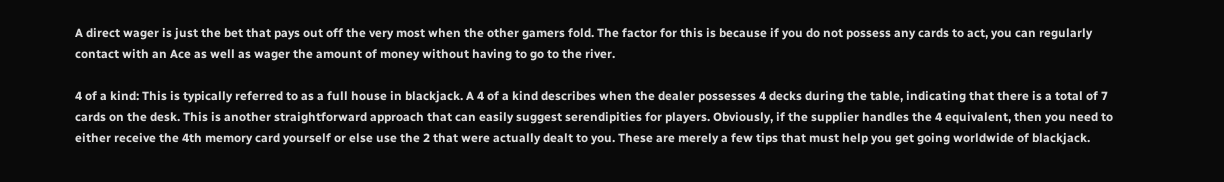A direct wager is just the bet that pays out off the very most when the other gamers fold. The factor for this is because if you do not possess any cards to act, you can regularly contact with an Ace as well as wager the amount of money without having to go to the river.

4 of a kind: This is typically referred to as a full house in blackjack. A 4 of a kind describes when the dealer possesses 4 decks during the table, indicating that there is a total of 7 cards on the desk. This is another straightforward approach that can easily suggest serendipities for players. Obviously, if the supplier handles the 4 equivalent, then you need to either receive the 4th memory card yourself or else use the 2 that were actually dealt to you. These are merely a few tips that must help you get going worldwide of blackjack.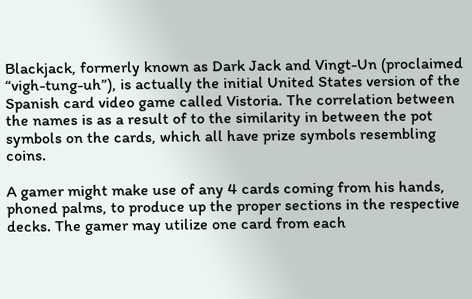Blackjack, formerly known as Dark Jack and Vingt-Un (proclaimed “vigh-tung-uh”), is actually the initial United States version of the Spanish card video game called Vistoria. The correlation between the names is as a result of to the similarity in between the pot symbols on the cards, which all have prize symbols resembling coins.

A gamer might make use of any 4 cards coming from his hands, phoned palms, to produce up the proper sections in the respective decks. The gamer may utilize one card from each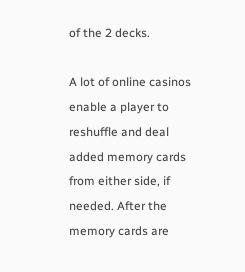of the 2 decks.

A lot of online casinos enable a player to reshuffle and deal added memory cards from either side, if needed. After the memory cards are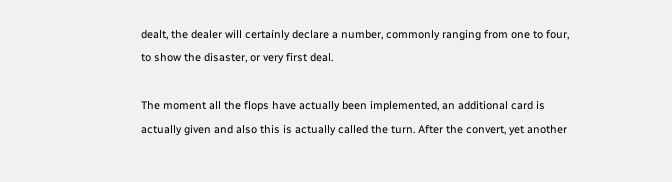dealt, the dealer will certainly declare a number, commonly ranging from one to four, to show the disaster, or very first deal.

The moment all the flops have actually been implemented, an additional card is actually given and also this is actually called the turn. After the convert, yet another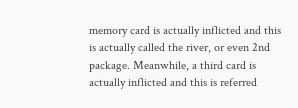memory card is actually inflicted and this is actually called the river, or even 2nd package. Meanwhile, a third card is actually inflicted and this is referred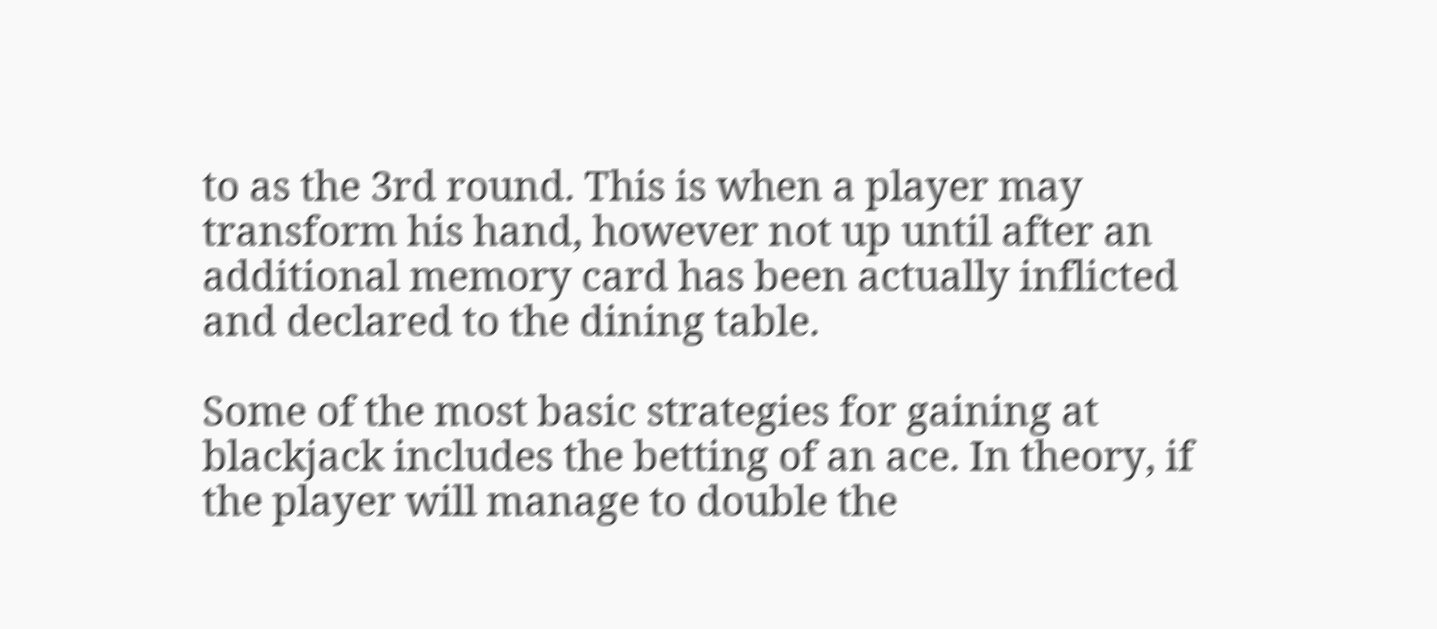to as the 3rd round. This is when a player may transform his hand, however not up until after an additional memory card has been actually inflicted and declared to the dining table.

Some of the most basic strategies for gaining at blackjack includes the betting of an ace. In theory, if the player will manage to double the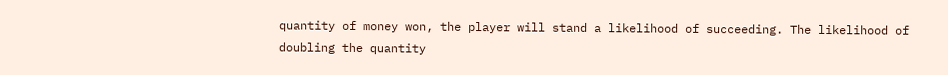quantity of money won, the player will stand a likelihood of succeeding. The likelihood of doubling the quantity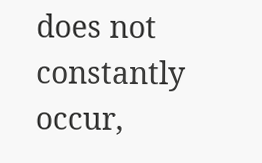does not constantly occur,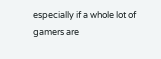especially if a whole lot of gamers are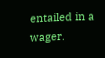entailed in a wager.